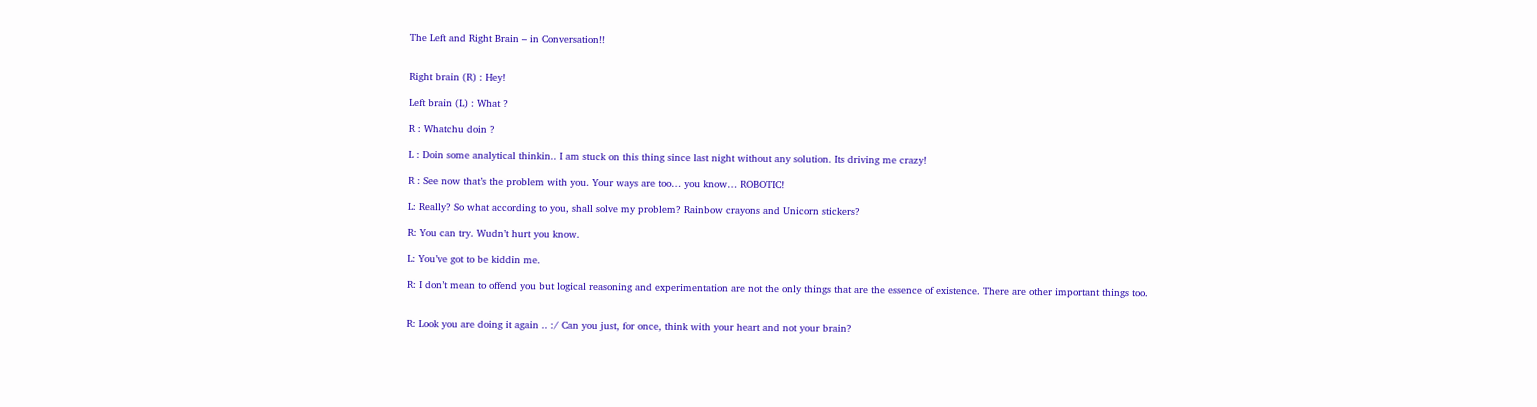The Left and Right Brain – in Conversation!!


Right brain (R) : Hey!

Left brain (L) : What ?

R : Whatchu doin ?

L : Doin some analytical thinkin.. I am stuck on this thing since last night without any solution. Its driving me crazy!

R : See now that’s the problem with you. Your ways are too… you know… ROBOTIC!

L: Really? So what according to you, shall solve my problem? Rainbow crayons and Unicorn stickers?

R: You can try. Wudn’t hurt you know.

L: You’ve got to be kiddin me.

R: I don’t mean to offend you but logical reasoning and experimentation are not the only things that are the essence of existence. There are other important things too.


R: Look you are doing it again .. :/ Can you just, for once, think with your heart and not your brain?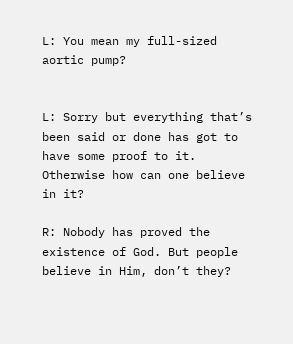L: You mean my full-sized aortic pump?


L: Sorry but everything that’s been said or done has got to have some proof to it. Otherwise how can one believe in it?

R: Nobody has proved the existence of God. But people believe in Him, don’t they?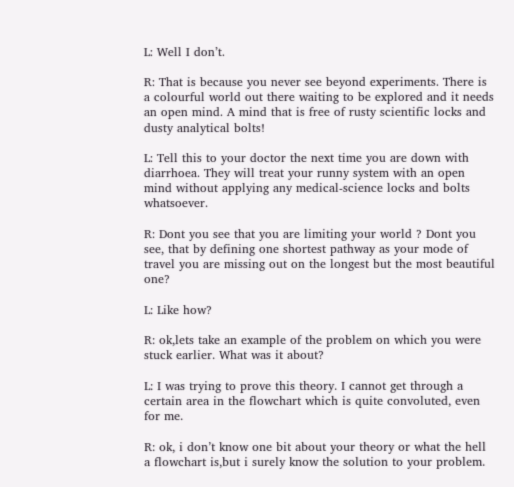L: Well I don’t.

R: That is because you never see beyond experiments. There is a colourful world out there waiting to be explored and it needs an open mind. A mind that is free of rusty scientific locks and dusty analytical bolts!

L: Tell this to your doctor the next time you are down with diarrhoea. They will treat your runny system with an open mind without applying any medical-science locks and bolts whatsoever.

R: Dont you see that you are limiting your world ? Dont you see, that by defining one shortest pathway as your mode of travel you are missing out on the longest but the most beautiful one?

L: Like how?

R: ok,lets take an example of the problem on which you were stuck earlier. What was it about?

L: I was trying to prove this theory. I cannot get through a certain area in the flowchart which is quite convoluted, even for me.

R: ok, i don’t know one bit about your theory or what the hell a flowchart is,but i surely know the solution to your problem.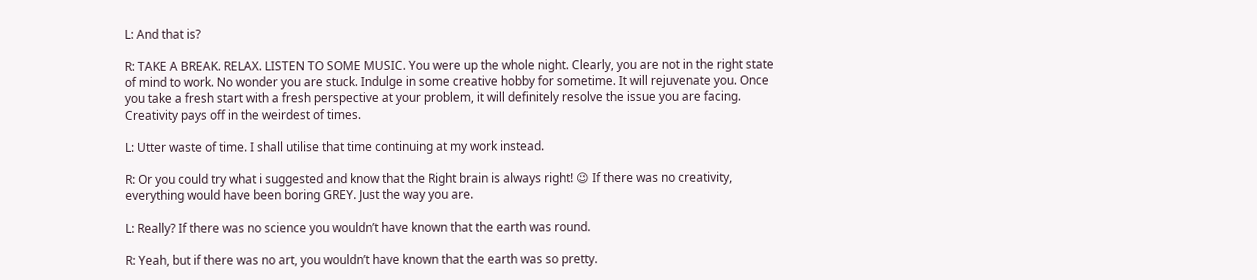L: And that is?

R: TAKE A BREAK. RELAX. LISTEN TO SOME MUSIC. You were up the whole night. Clearly, you are not in the right state of mind to work. No wonder you are stuck. Indulge in some creative hobby for sometime. It will rejuvenate you. Once you take a fresh start with a fresh perspective at your problem, it will definitely resolve the issue you are facing. Creativity pays off in the weirdest of times.

L: Utter waste of time. I shall utilise that time continuing at my work instead.

R: Or you could try what i suggested and know that the Right brain is always right! 😉 If there was no creativity, everything would have been boring GREY. Just the way you are.

L: Really? If there was no science you wouldn’t have known that the earth was round.

R: Yeah, but if there was no art, you wouldn’t have known that the earth was so pretty.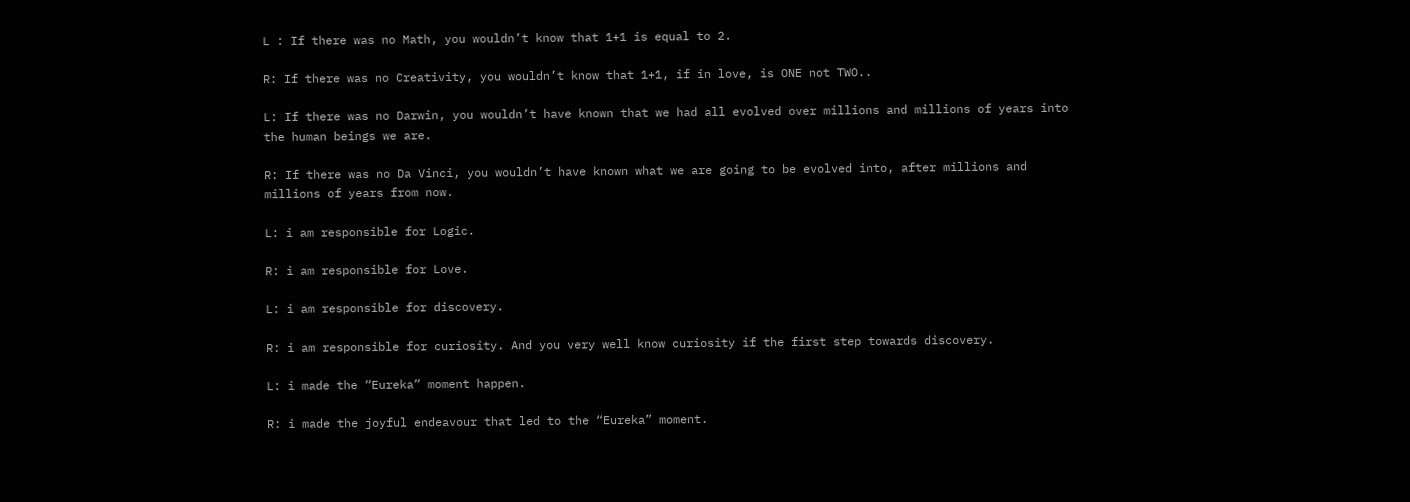L : If there was no Math, you wouldn’t know that 1+1 is equal to 2.

R: If there was no Creativity, you wouldn’t know that 1+1, if in love, is ONE not TWO..

L: If there was no Darwin, you wouldn’t have known that we had all evolved over millions and millions of years into the human beings we are.

R: If there was no Da Vinci, you wouldn’t have known what we are going to be evolved into, after millions and millions of years from now.

L: i am responsible for Logic.

R: i am responsible for Love.

L: i am responsible for discovery.

R: i am responsible for curiosity. And you very well know curiosity if the first step towards discovery.

L: i made the “Eureka” moment happen.

R: i made the joyful endeavour that led to the “Eureka” moment.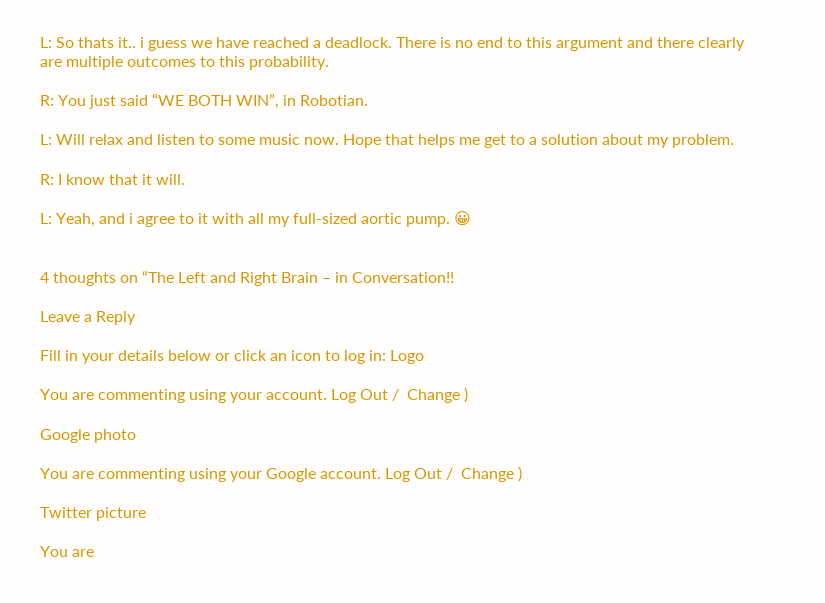L: So thats it.. i guess we have reached a deadlock. There is no end to this argument and there clearly are multiple outcomes to this probability.

R: You just said “WE BOTH WIN”, in Robotian.

L: Will relax and listen to some music now. Hope that helps me get to a solution about my problem.

R: I know that it will.

L: Yeah, and i agree to it with all my full-sized aortic pump. 😀


4 thoughts on “The Left and Right Brain – in Conversation!!

Leave a Reply

Fill in your details below or click an icon to log in: Logo

You are commenting using your account. Log Out /  Change )

Google photo

You are commenting using your Google account. Log Out /  Change )

Twitter picture

You are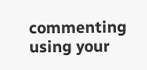commenting using your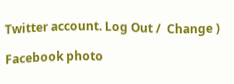Twitter account. Log Out /  Change )

Facebook photo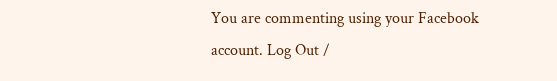You are commenting using your Facebook account. Log Out /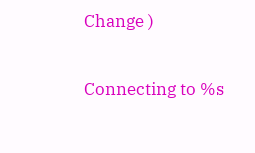Change )

Connecting to %s